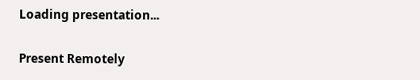Loading presentation...

Present Remotely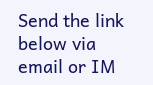Send the link below via email or IM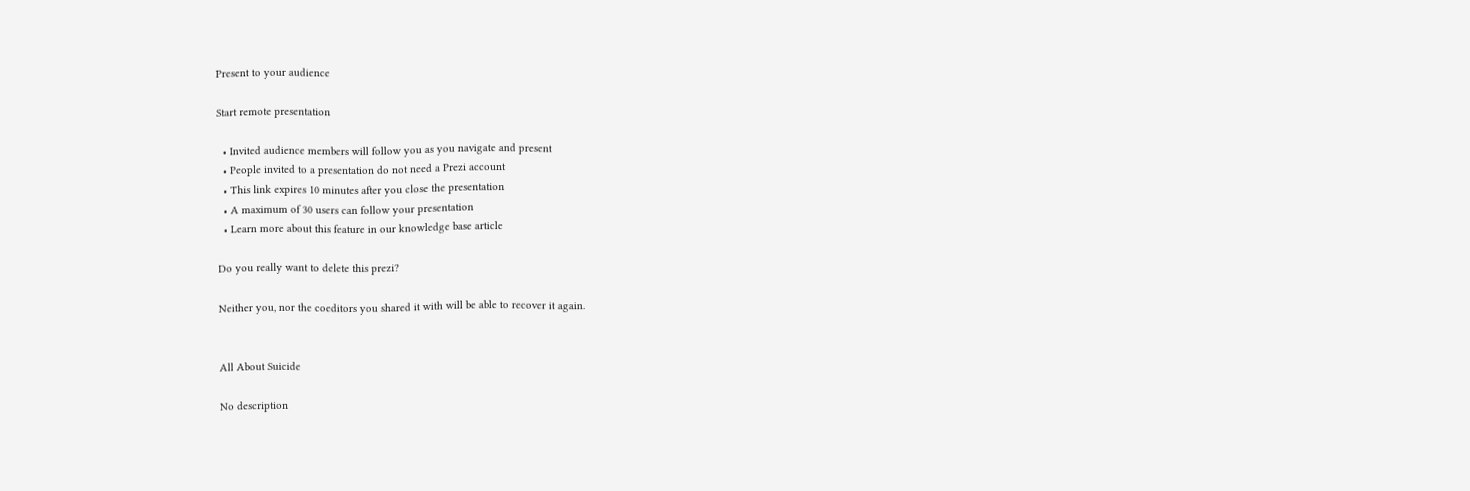Present to your audience

Start remote presentation

  • Invited audience members will follow you as you navigate and present
  • People invited to a presentation do not need a Prezi account
  • This link expires 10 minutes after you close the presentation
  • A maximum of 30 users can follow your presentation
  • Learn more about this feature in our knowledge base article

Do you really want to delete this prezi?

Neither you, nor the coeditors you shared it with will be able to recover it again.


All About Suicide

No description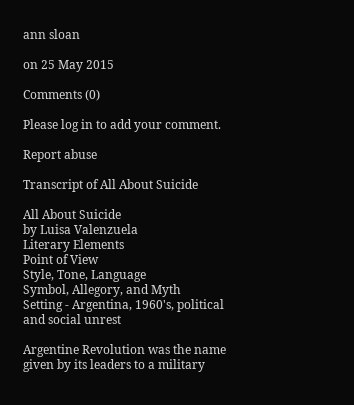ann sloan

on 25 May 2015

Comments (0)

Please log in to add your comment.

Report abuse

Transcript of All About Suicide

All About Suicide
by Luisa Valenzuela
Literary Elements
Point of View
Style, Tone, Language
Symbol, Allegory, and Myth
Setting - Argentina, 1960's, political and social unrest

Argentine Revolution was the name given by its leaders to a military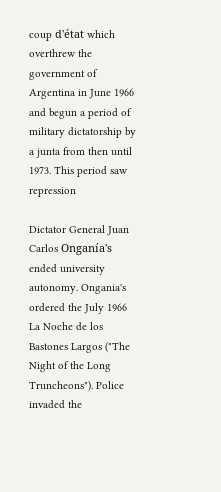coup d'état which overthrew the government of Argentina in June 1966 and begun a period of military dictatorship by a junta from then until 1973. This period saw repression

Dictator General Juan Carlos Onganía's ended university autonomy. Ongania's ordered the July 1966 La Noche de los Bastones Largos ("The Night of the Long Truncheons"). Police invaded the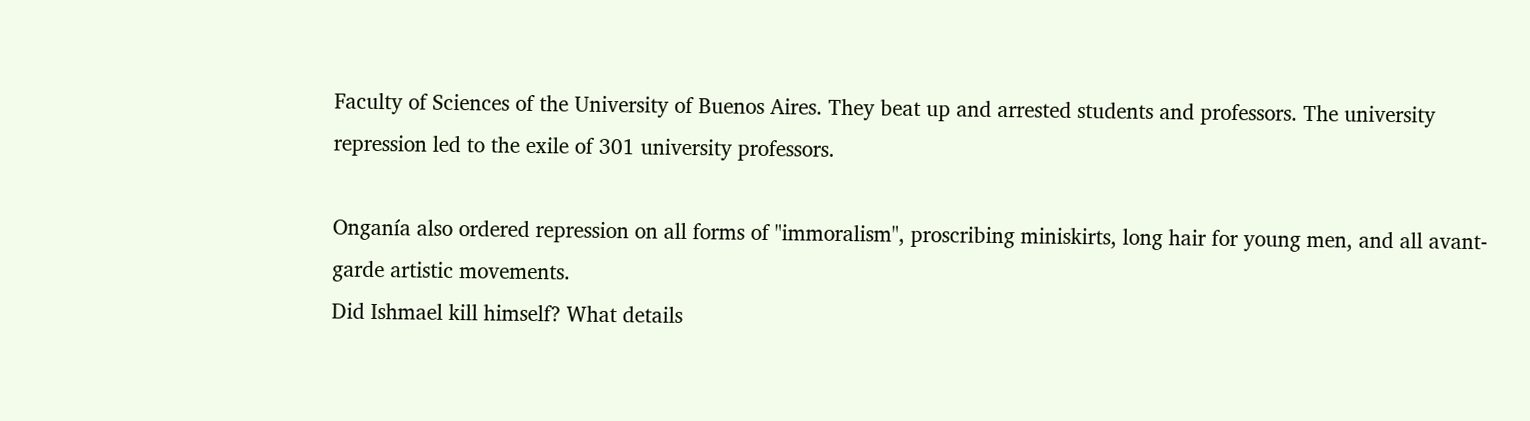Faculty of Sciences of the University of Buenos Aires. They beat up and arrested students and professors. The university repression led to the exile of 301 university professors.

Onganía also ordered repression on all forms of "immoralism", proscribing miniskirts, long hair for young men, and all avant-garde artistic movements.
Did Ishmael kill himself? What details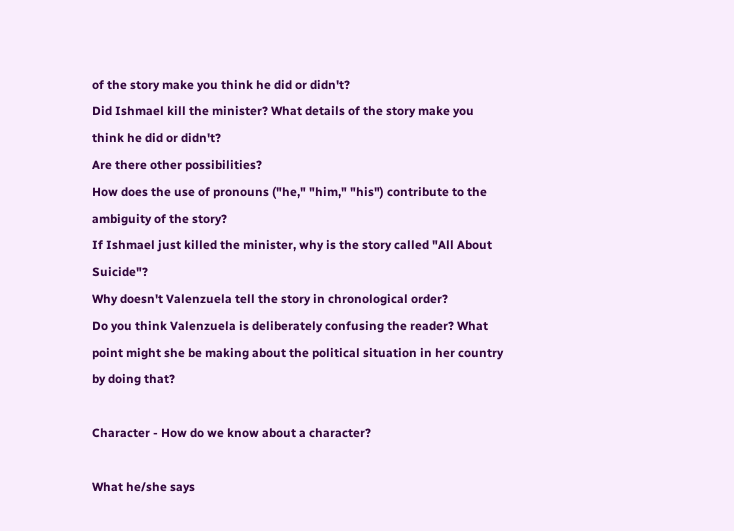of the story make you think he did or didn't?
Did Ishmael kill the minister? What details of the story make you think he did or didn't?
Are there other possibilities?
How does the use of pronouns ("he," "him," "his") contribute to the ambiguity of the story?
If Ishmael just killed the minister, why is the story called "All About Suicide"?
Why doesn't Valenzuela tell the story in chronological order?
Do you think Valenzuela is deliberately confusing the reader? What point might she be making about the political situation in her country by doing that?

Character - How do we know about a character?

What he/she says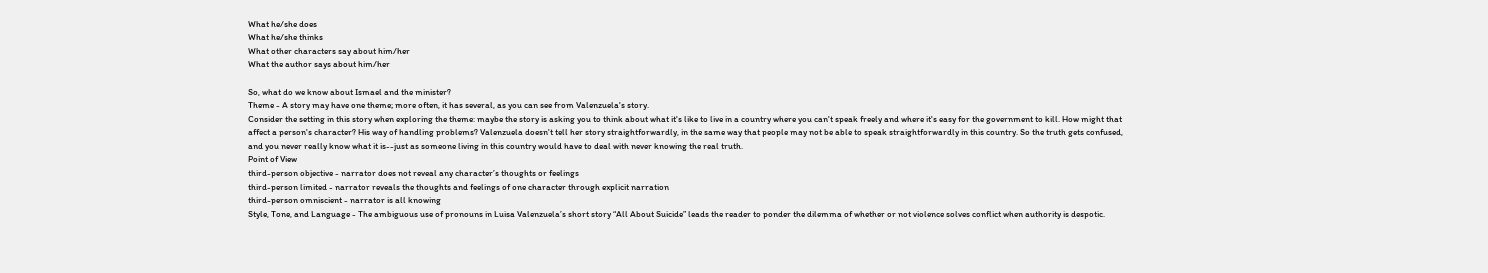What he/she does
What he/she thinks
What other characters say about him/her
What the author says about him/her

So, what do we know about Ismael and the minister?
Theme - A story may have one theme; more often, it has several, as you can see from Valenzuela's story.
Consider the setting in this story when exploring the theme: maybe the story is asking you to think about what it's like to live in a country where you can't speak freely and where it's easy for the government to kill. How might that affect a person's character? His way of handling problems? Valenzuela doesn't tell her story straightforwardly, in the same way that people may not be able to speak straightforwardly in this country. So the truth gets confused, and you never really know what it is--just as someone living in this country would have to deal with never knowing the real truth.
Point of View
third-person objective - narrator does not reveal any character’s thoughts or feelings
third-person limited - narrator reveals the thoughts and feelings of one character through explicit narration
third-person omniscient - narrator is all knowing
Style, Tone, and Language - The ambiguous use of pronouns in Luisa Valenzuela’s short story “All About Suicide” leads the reader to ponder the dilemma of whether or not violence solves conflict when authority is despotic.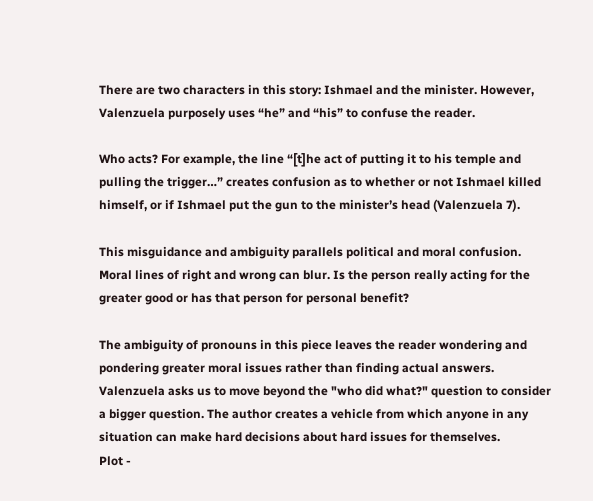There are two characters in this story: Ishmael and the minister. However, Valenzuela purposely uses “he” and “his” to confuse the reader.

Who acts? For example, the line “[t]he act of putting it to his temple and pulling the trigger…” creates confusion as to whether or not Ishmael killed himself, or if Ishmael put the gun to the minister’s head (Valenzuela 7).

This misguidance and ambiguity parallels political and moral confusion. Moral lines of right and wrong can blur. Is the person really acting for the greater good or has that person for personal benefit?

The ambiguity of pronouns in this piece leaves the reader wondering and pondering greater moral issues rather than finding actual answers. Valenzuela asks us to move beyond the "who did what?" question to consider a bigger question. The author creates a vehicle from which anyone in any situation can make hard decisions about hard issues for themselves.
Plot -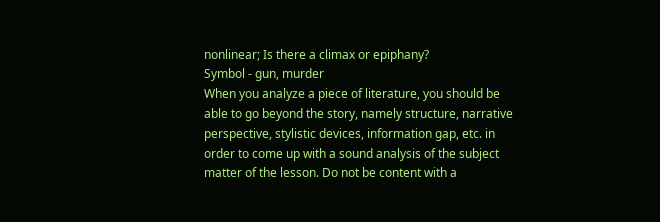nonlinear; Is there a climax or epiphany?
Symbol - gun, murder
When you analyze a piece of literature, you should be able to go beyond the story, namely structure, narrative perspective, stylistic devices, information gap, etc. in order to come up with a sound analysis of the subject matter of the lesson. Do not be content with a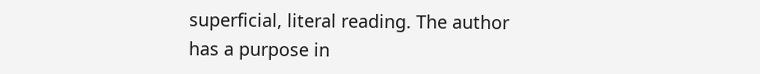superficial, literal reading. The author has a purpose in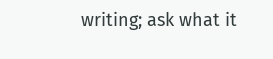writing; ask what it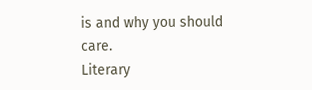is and why you should care.
Literary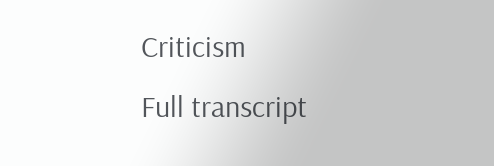Criticism
Full transcript